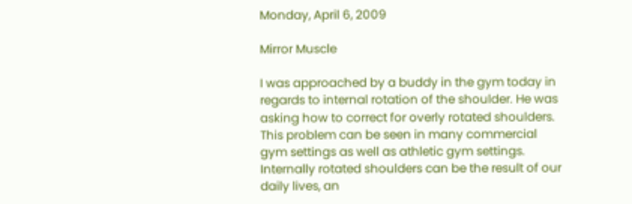Monday, April 6, 2009

Mirror Muscle

I was approached by a buddy in the gym today in regards to internal rotation of the shoulder. He was asking how to correct for overly rotated shoulders. This problem can be seen in many commercial gym settings as well as athletic gym settings. Internally rotated shoulders can be the result of our daily lives, an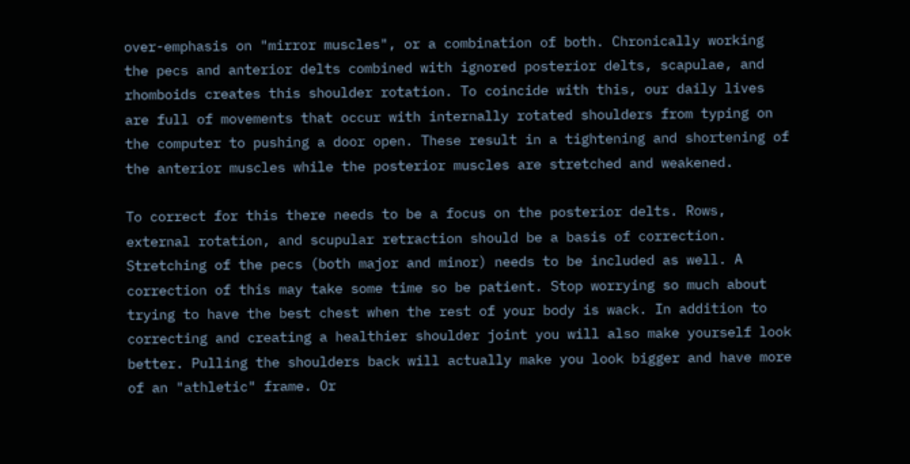over-emphasis on "mirror muscles", or a combination of both. Chronically working the pecs and anterior delts combined with ignored posterior delts, scapulae, and rhomboids creates this shoulder rotation. To coincide with this, our daily lives are full of movements that occur with internally rotated shoulders from typing on the computer to pushing a door open. These result in a tightening and shortening of the anterior muscles while the posterior muscles are stretched and weakened.

To correct for this there needs to be a focus on the posterior delts. Rows, external rotation, and scupular retraction should be a basis of correction. Stretching of the pecs (both major and minor) needs to be included as well. A correction of this may take some time so be patient. Stop worrying so much about trying to have the best chest when the rest of your body is wack. In addition to correcting and creating a healthier shoulder joint you will also make yourself look better. Pulling the shoulders back will actually make you look bigger and have more of an "athletic" frame. Or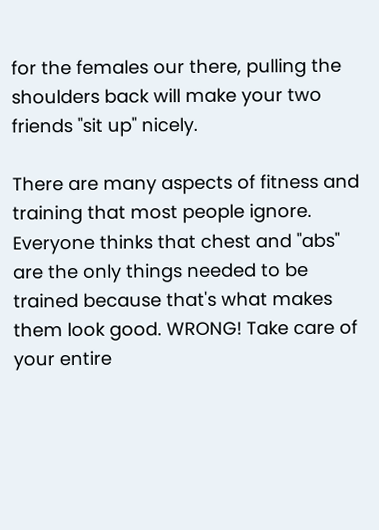for the females our there, pulling the shoulders back will make your two friends "sit up" nicely.

There are many aspects of fitness and training that most people ignore. Everyone thinks that chest and "abs" are the only things needed to be trained because that's what makes them look good. WRONG! Take care of your entire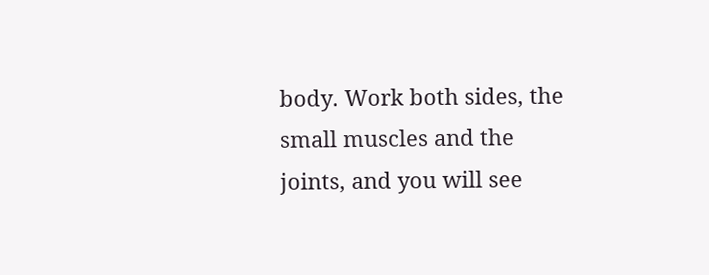body. Work both sides, the small muscles and the joints, and you will see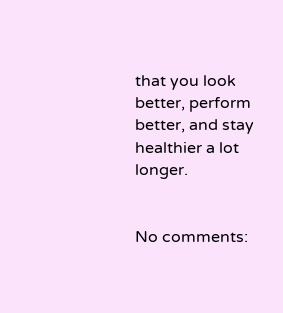that you look better, perform better, and stay healthier a lot longer.


No comments: